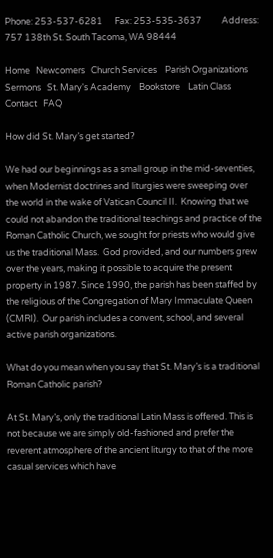Phone: 253-537-6281      Fax: 253-535-3637          Address: 757 138th St. South Tacoma, WA 98444

Home   Newcomers   Church Services    Parish Organizations   Sermons   St. Mary's Academy    Bookstore    Latin Class   Contact   FAQ

How did St. Mary’s get started?

We had our beginnings as a small group in the mid-seventies, when Modernist doctrines and liturgies were sweeping over the world in the wake of Vatican Council II.  Knowing that we could not abandon the traditional teachings and practice of the Roman Catholic Church, we sought for priests who would give us the traditional Mass.  God provided, and our numbers grew over the years, making it possible to acquire the present property in 1987. Since 1990, the parish has been staffed by the religious of the Congregation of Mary Immaculate Queen (CMRI).  Our parish includes a convent, school, and several active parish organizations.

What do you mean when you say that St. Mary’s is a traditional Roman Catholic parish?

At St. Mary’s, only the traditional Latin Mass is offered. This is not because we are simply old-fashioned and prefer the reverent atmosphere of the ancient liturgy to that of the more casual services which have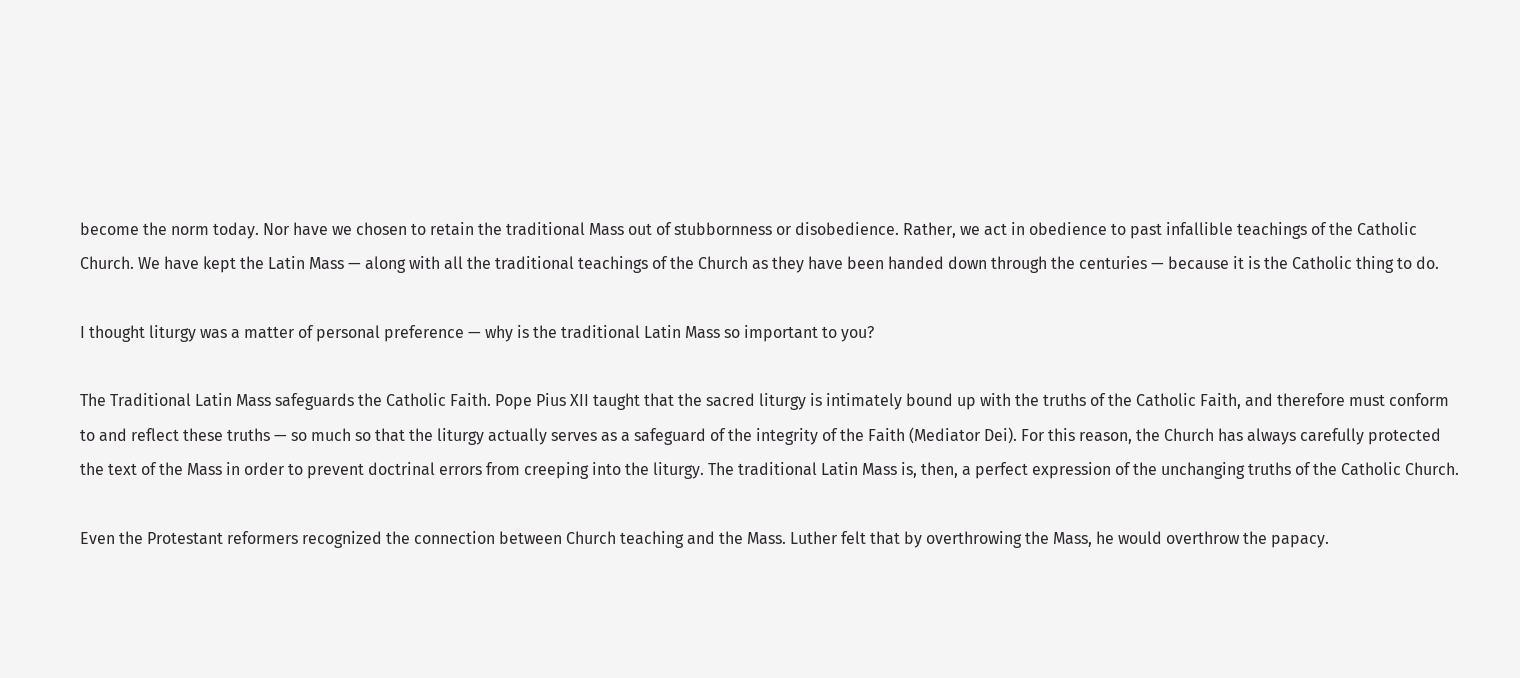become the norm today. Nor have we chosen to retain the traditional Mass out of stubbornness or disobedience. Rather, we act in obedience to past infallible teachings of the Catholic Church. We have kept the Latin Mass — along with all the traditional teachings of the Church as they have been handed down through the centuries — because it is the Catholic thing to do.

I thought liturgy was a matter of personal preference — why is the traditional Latin Mass so important to you?

The Traditional Latin Mass safeguards the Catholic Faith. Pope Pius XII taught that the sacred liturgy is intimately bound up with the truths of the Catholic Faith, and therefore must conform to and reflect these truths — so much so that the liturgy actually serves as a safeguard of the integrity of the Faith (Mediator Dei). For this reason, the Church has always carefully protected the text of the Mass in order to prevent doctrinal errors from creeping into the liturgy. The traditional Latin Mass is, then, a perfect expression of the unchanging truths of the Catholic Church.

Even the Protestant reformers recognized the connection between Church teaching and the Mass. Luther felt that by overthrowing the Mass, he would overthrow the papacy.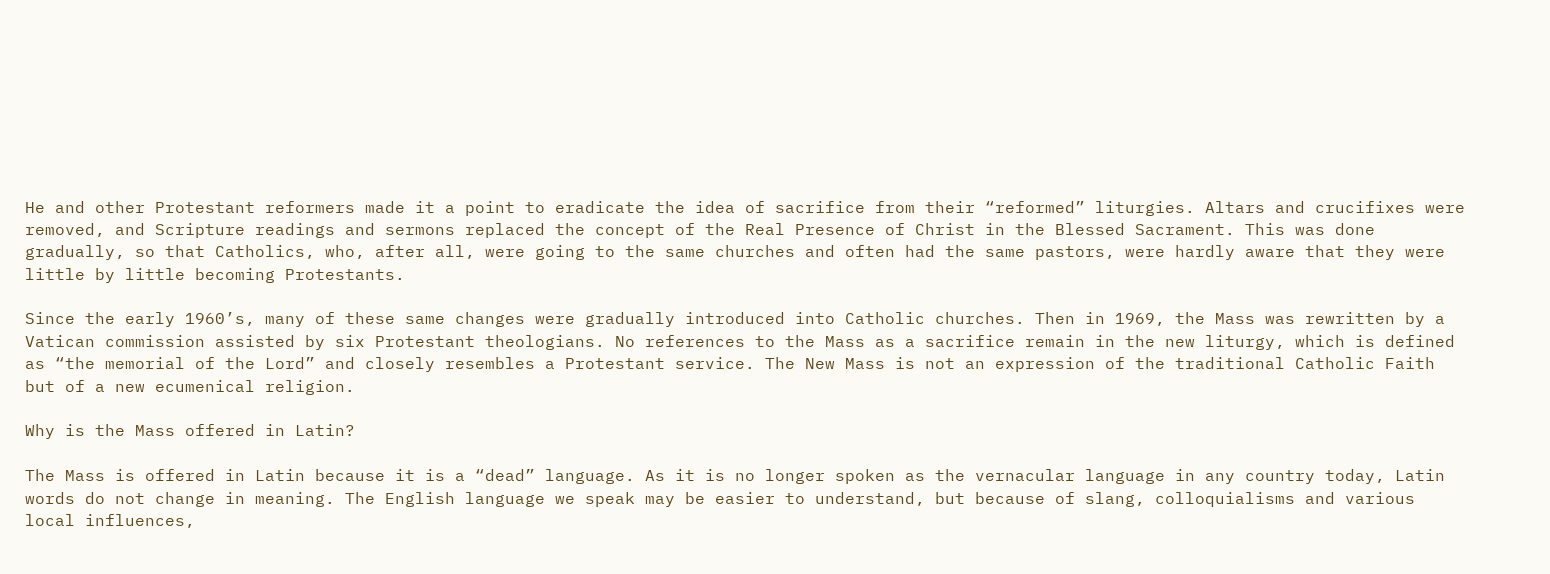He and other Protestant reformers made it a point to eradicate the idea of sacrifice from their “reformed” liturgies. Altars and crucifixes were removed, and Scripture readings and sermons replaced the concept of the Real Presence of Christ in the Blessed Sacrament. This was done gradually, so that Catholics, who, after all, were going to the same churches and often had the same pastors, were hardly aware that they were little by little becoming Protestants.

Since the early 1960’s, many of these same changes were gradually introduced into Catholic churches. Then in 1969, the Mass was rewritten by a Vatican commission assisted by six Protestant theologians. No references to the Mass as a sacrifice remain in the new liturgy, which is defined as “the memorial of the Lord” and closely resembles a Protestant service. The New Mass is not an expression of the traditional Catholic Faith but of a new ecumenical religion.

Why is the Mass offered in Latin?

The Mass is offered in Latin because it is a “dead” language. As it is no longer spoken as the vernacular language in any country today, Latin words do not change in meaning. The English language we speak may be easier to understand, but because of slang, colloquialisms and various local influences,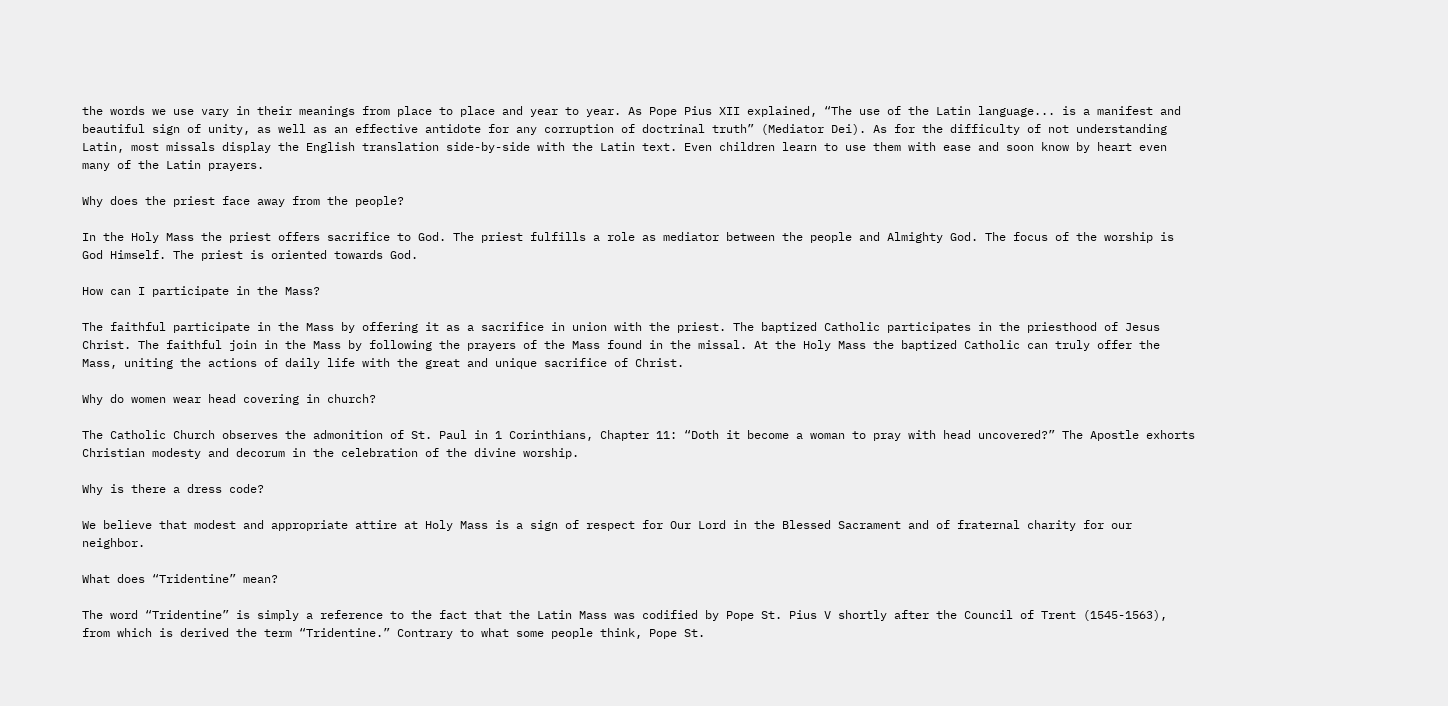the words we use vary in their meanings from place to place and year to year. As Pope Pius XII explained, “The use of the Latin language... is a manifest and beautiful sign of unity, as well as an effective antidote for any corruption of doctrinal truth” (Mediator Dei). As for the difficulty of not understanding Latin, most missals display the English translation side-by-side with the Latin text. Even children learn to use them with ease and soon know by heart even many of the Latin prayers.

Why does the priest face away from the people?

In the Holy Mass the priest offers sacrifice to God. The priest fulfills a role as mediator between the people and Almighty God. The focus of the worship is God Himself. The priest is oriented towards God.

How can I participate in the Mass?

The faithful participate in the Mass by offering it as a sacrifice in union with the priest. The baptized Catholic participates in the priesthood of Jesus Christ. The faithful join in the Mass by following the prayers of the Mass found in the missal. At the Holy Mass the baptized Catholic can truly offer the Mass, uniting the actions of daily life with the great and unique sacrifice of Christ.

Why do women wear head covering in church?

The Catholic Church observes the admonition of St. Paul in 1 Corinthians, Chapter 11: “Doth it become a woman to pray with head uncovered?” The Apostle exhorts Christian modesty and decorum in the celebration of the divine worship.

Why is there a dress code?

We believe that modest and appropriate attire at Holy Mass is a sign of respect for Our Lord in the Blessed Sacrament and of fraternal charity for our neighbor.

What does “Tridentine” mean?

The word “Tridentine” is simply a reference to the fact that the Latin Mass was codified by Pope St. Pius V shortly after the Council of Trent (1545-1563), from which is derived the term “Tridentine.” Contrary to what some people think, Pope St.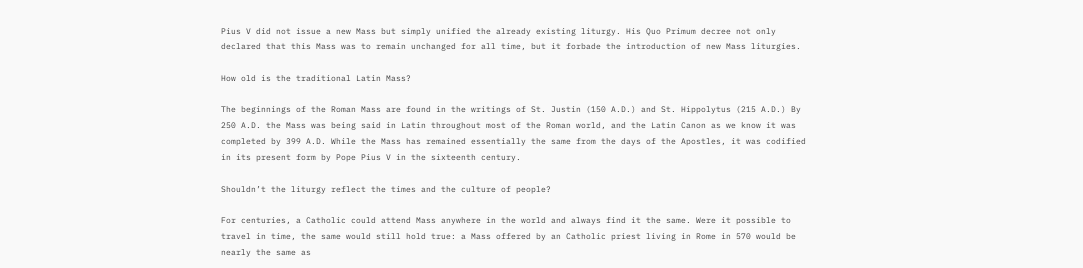Pius V did not issue a new Mass but simply unified the already existing liturgy. His Quo Primum decree not only declared that this Mass was to remain unchanged for all time, but it forbade the introduction of new Mass liturgies.

How old is the traditional Latin Mass?

The beginnings of the Roman Mass are found in the writings of St. Justin (150 A.D.) and St. Hippolytus (215 A.D.) By 250 A.D. the Mass was being said in Latin throughout most of the Roman world, and the Latin Canon as we know it was completed by 399 A.D. While the Mass has remained essentially the same from the days of the Apostles, it was codified in its present form by Pope Pius V in the sixteenth century.

Shouldn’t the liturgy reflect the times and the culture of people?

For centuries, a Catholic could attend Mass anywhere in the world and always find it the same. Were it possible to travel in time, the same would still hold true: a Mass offered by an Catholic priest living in Rome in 570 would be nearly the same as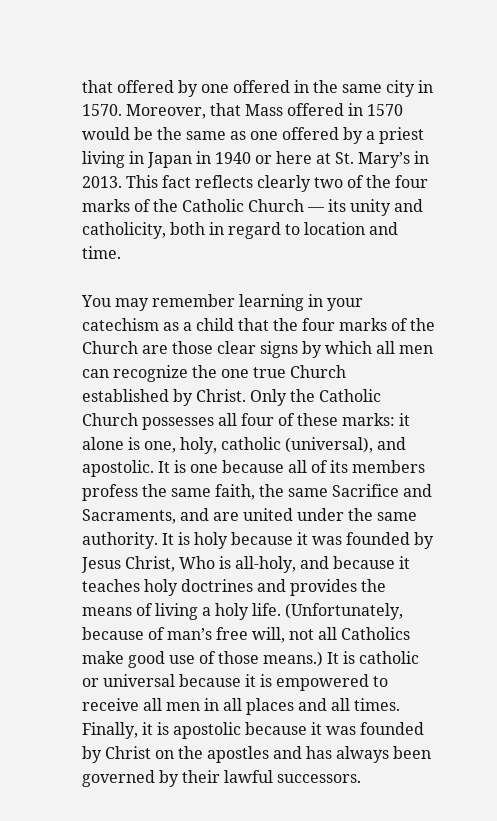that offered by one offered in the same city in 1570. Moreover, that Mass offered in 1570 would be the same as one offered by a priest living in Japan in 1940 or here at St. Mary’s in 2013. This fact reflects clearly two of the four marks of the Catholic Church — its unity and catholicity, both in regard to location and time.

You may remember learning in your catechism as a child that the four marks of the Church are those clear signs by which all men can recognize the one true Church established by Christ. Only the Catholic Church possesses all four of these marks: it alone is one, holy, catholic (universal), and apostolic. It is one because all of its members profess the same faith, the same Sacrifice and Sacraments, and are united under the same authority. It is holy because it was founded by Jesus Christ, Who is all-holy, and because it teaches holy doctrines and provides the means of living a holy life. (Unfortunately, because of man’s free will, not all Catholics make good use of those means.) It is catholic or universal because it is empowered to receive all men in all places and all times. Finally, it is apostolic because it was founded by Christ on the apostles and has always been governed by their lawful successors.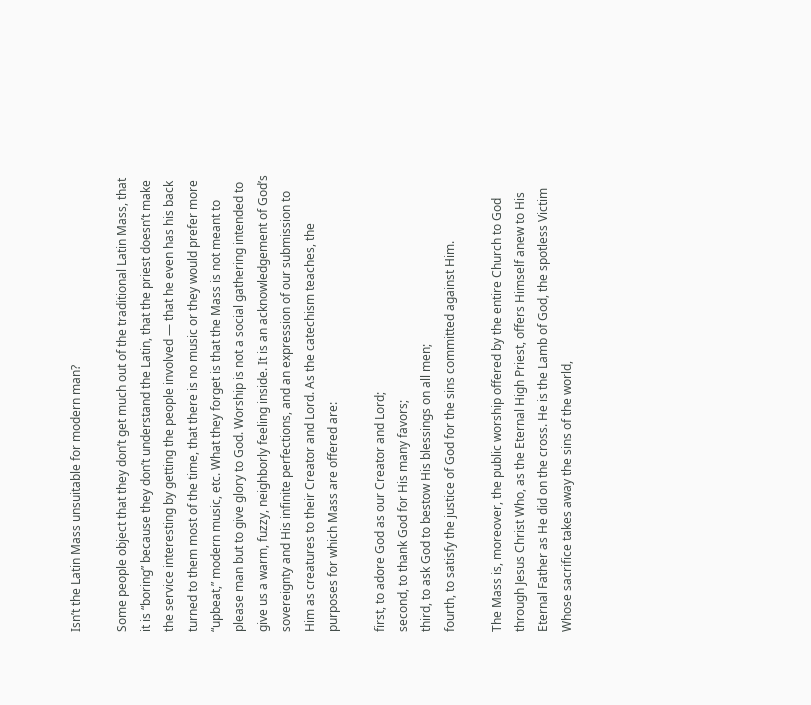Isn’t the Latin Mass unsuitable for modern man?

Some people object that they don’t get much out of the traditional Latin Mass, that it is “boring” because they don’t understand the Latin, that the priest doesn’t make the service interesting by getting the people involved — that he even has his back turned to them most of the time, that there is no music or they would prefer more “upbeat,” modern music, etc. What they forget is that the Mass is not meant to please man but to give glory to God. Worship is not a social gathering intended to give us a warm, fuzzy, neighborly feeling inside. It is an acknowledgement of God’s sovereignty and His infinite perfections, and an expression of our submission to Him as creatures to their Creator and Lord. As the catechism teaches, the purposes for which Mass are offered are:

first, to adore God as our Creator and Lord;
second, to thank God for His many favors;
third, to ask God to bestow His blessings on all men;
fourth, to satisfy the justice of God for the sins committed against Him.

The Mass is, moreover, the public worship offered by the entire Church to God through Jesus Christ Who, as the Eternal High Priest, offers Himself anew to His Eternal Father as He did on the cross. He is the Lamb of God, the spotless Victim Whose sacrifice takes away the sins of the world,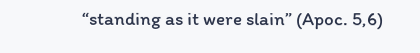“standing as it were slain” (Apoc. 5,6)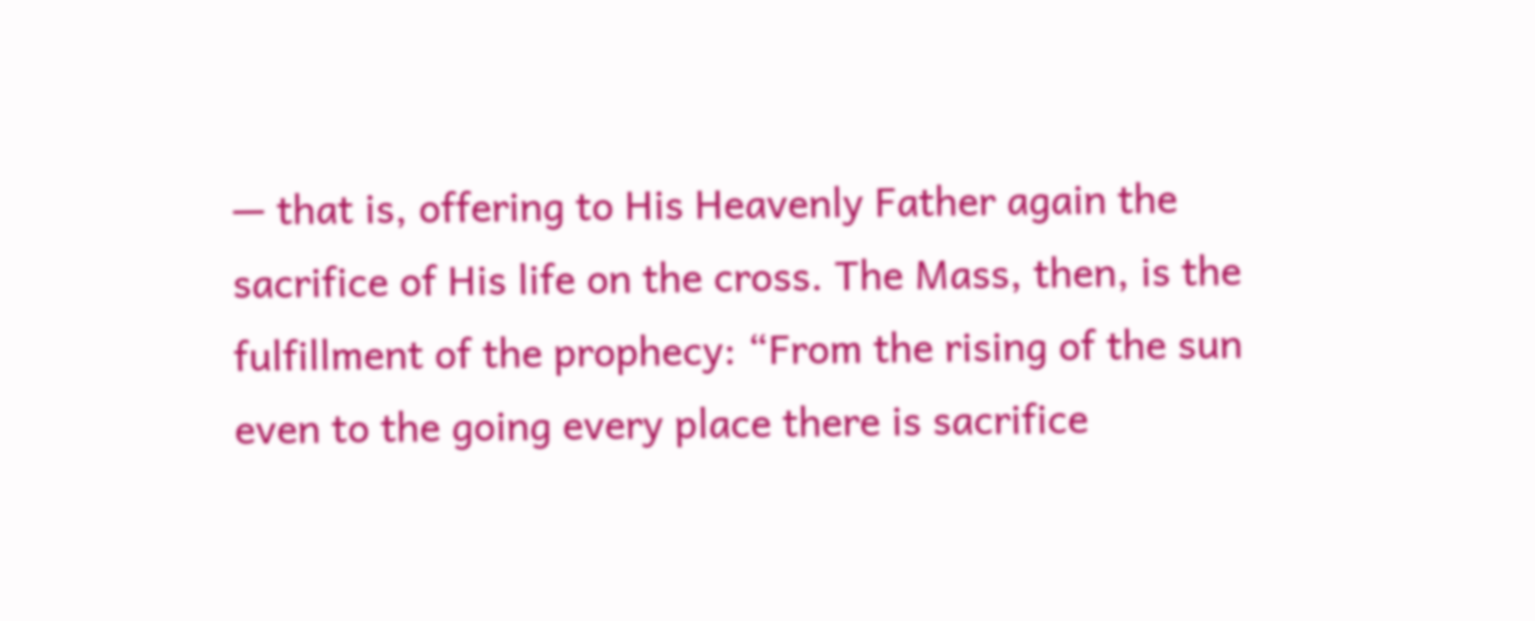— that is, offering to His Heavenly Father again the sacrifice of His life on the cross. The Mass, then, is the fulfillment of the prophecy: “From the rising of the sun even to the going every place there is sacrifice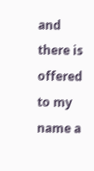and there is offered to my name a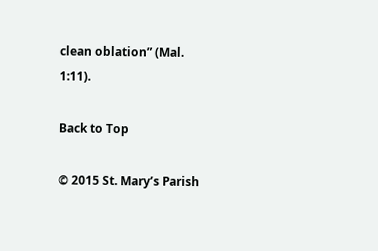clean oblation” (Mal. 1:11).

Back to Top

© 2015 St. Mary’s Parish